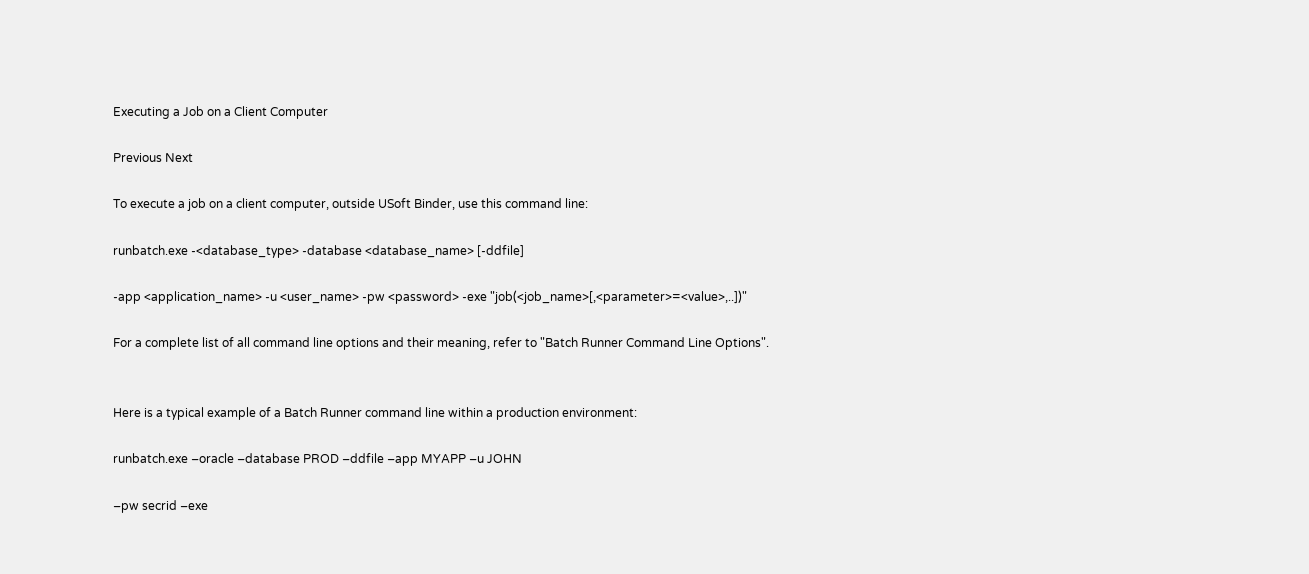Executing a Job on a Client Computer

Previous Next

To execute a job on a client computer, outside USoft Binder, use this command line:

runbatch.exe -<database_type> -database <database_name> [-ddfile]

-app <application_name> -u <user_name> -pw <password> -exe "job(<job_name>[,<parameter>=<value>,..])"

For a complete list of all command line options and their meaning, refer to "Batch Runner Command Line Options".


Here is a typical example of a Batch Runner command line within a production environment:

runbatch.exe –oracle –database PROD –ddfile –app MYAPP –u JOHN

–pw secrid –exe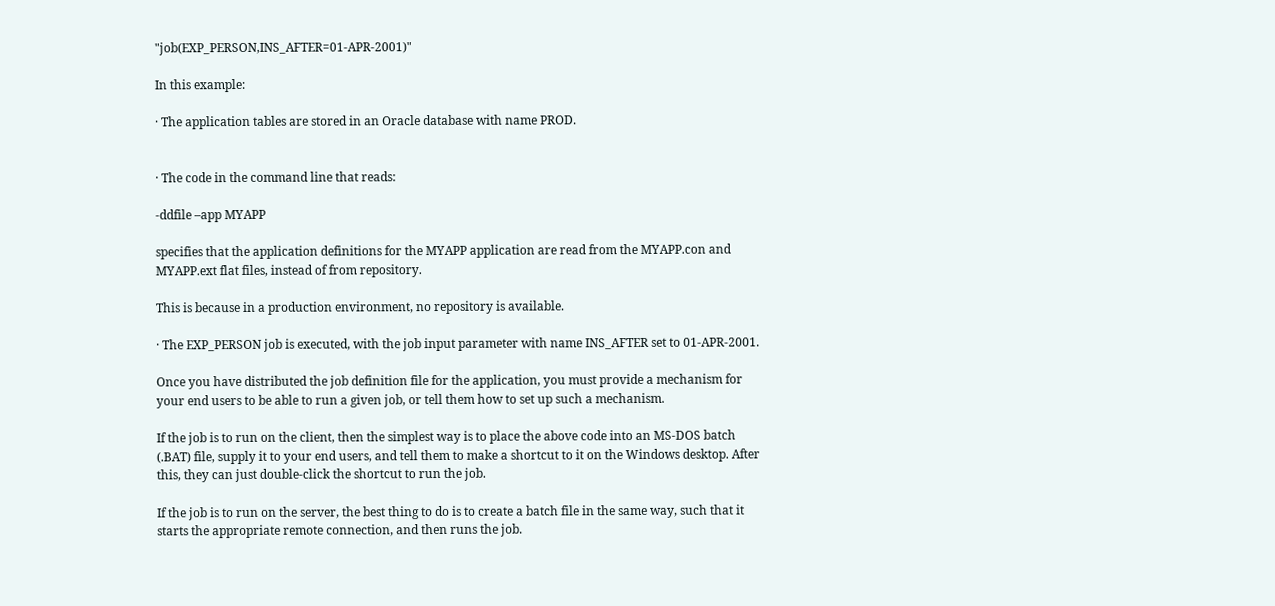"job(EXP_PERSON,INS_AFTER=01-APR-2001)"

In this example:

· The application tables are stored in an Oracle database with name PROD.


· The code in the command line that reads:

-ddfile –app MYAPP

specifies that the application definitions for the MYAPP application are read from the MYAPP.con and MYAPP.ext flat files, instead of from repository.

This is because in a production environment, no repository is available.

· The EXP_PERSON job is executed, with the job input parameter with name INS_AFTER set to 01-APR-2001.

Once you have distributed the job definition file for the application, you must provide a mechanism for your end users to be able to run a given job, or tell them how to set up such a mechanism.

If the job is to run on the client, then the simplest way is to place the above code into an MS-DOS batch (.BAT) file, supply it to your end users, and tell them to make a shortcut to it on the Windows desktop. After this, they can just double-click the shortcut to run the job.

If the job is to run on the server, the best thing to do is to create a batch file in the same way, such that it starts the appropriate remote connection, and then runs the job.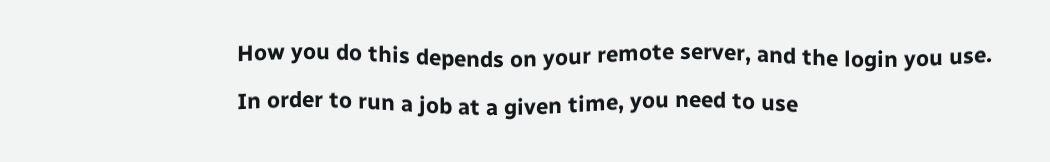How you do this depends on your remote server, and the login you use.

In order to run a job at a given time, you need to use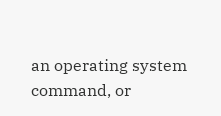an operating system command, or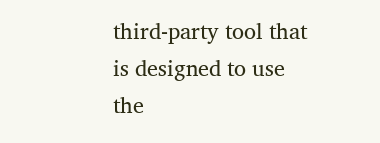third-party tool that is designed to use the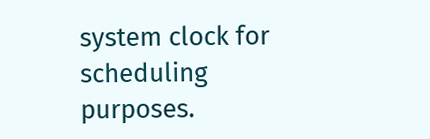system clock for scheduling purposes.